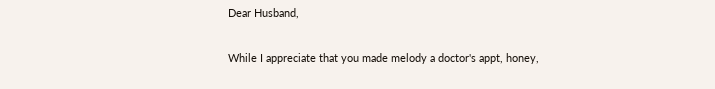Dear Husband,

While I appreciate that you made melody a doctor's appt, honey,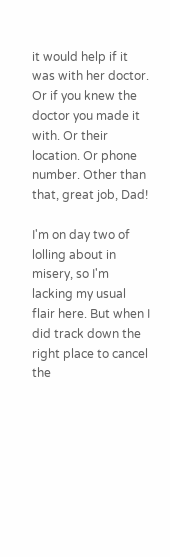it would help if it was with her doctor. Or if you knew the doctor you made it with. Or their location. Or phone number. Other than that, great job, Dad!

I'm on day two of lolling about in misery, so I'm lacking my usual flair here. But when I did track down the right place to cancel the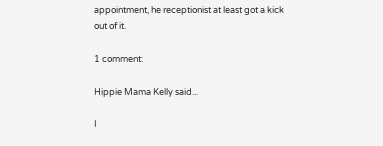appointment, he receptionist at least got a kick out of it.

1 comment:

Hippie Mama Kelly said...

I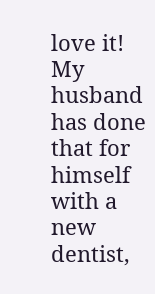love it! My husband has done that for himself with a new dentist,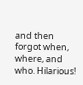and then forgot when, where, and who. Hilarious!